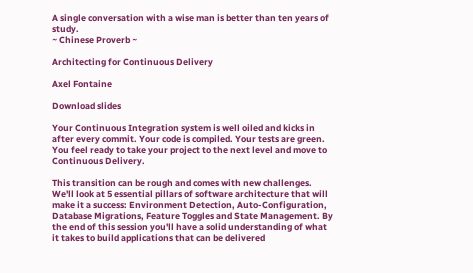A single conversation with a wise man is better than ten years of study.
~ Chinese Proverb ~

Architecting for Continuous Delivery

Axel Fontaine

Download slides

Your Continuous Integration system is well oiled and kicks in after every commit. Your code is compiled. Your tests are green. You feel ready to take your project to the next level and move to Continuous Delivery.

This transition can be rough and comes with new challenges. We'll look at 5 essential pillars of software architecture that will make it a success: Environment Detection, Auto-Configuration, Database Migrations, Feature Toggles and State Management. By the end of this session you'll have a solid understanding of what it takes to build applications that can be delivered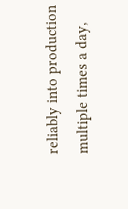reliably into production multiple times a day,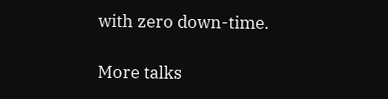with zero down-time.

More talks